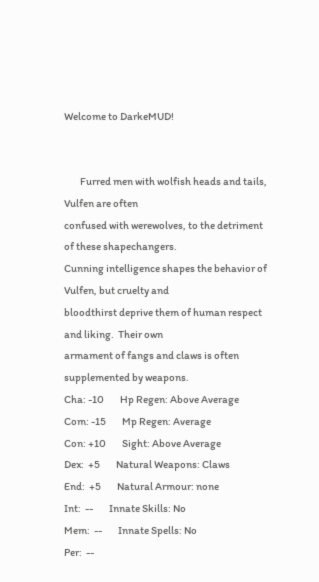Welcome to DarkeMUD!


        Furred men with wolfish heads and tails, Vulfen are often
confused with werewolves, to the detriment of these shapechangers.
Cunning intelligence shapes the behavior of Vulfen, but cruelty and
bloodthirst deprive them of human respect and liking.  Their own
armament of fangs and claws is often supplemented by weapons.
Cha: -10        Hp Regen: Above Average
Com: -15        Mp Regen: Average
Con: +10        Sight: Above Average
Dex:  +5        Natural Weapons: Claws
End:  +5        Natural Armour: none
Int:  --        Innate Skills: No
Mem:  --        Innate Spells: No
Per:  --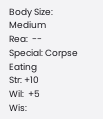Body Size: Medium
Rea:  --        Special: Corpse Eating
Str: +10
Wil:  +5
Wis: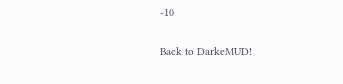-10


Back to DarkeMUD!